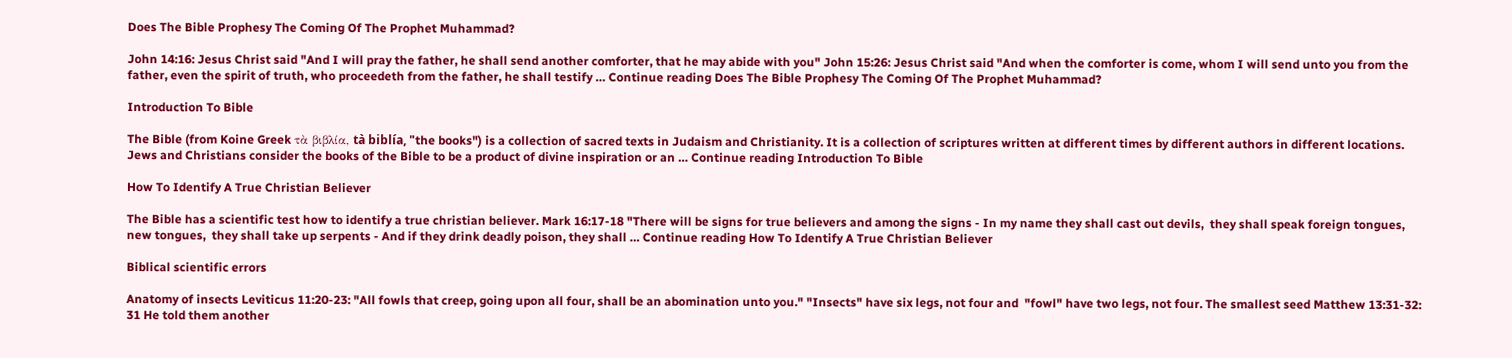Does The Bible Prophesy The Coming Of The Prophet Muhammad?

John 14:16: Jesus Christ said "And I will pray the father, he shall send another comforter, that he may abide with you" John 15:26: Jesus Christ said "And when the comforter is come, whom I will send unto you from the father, even the spirit of truth, who proceedeth from the father, he shall testify … Continue reading Does The Bible Prophesy The Coming Of The Prophet Muhammad?

Introduction To Bible

The Bible (from Koine Greek τὰ βιβλία, tà biblía, "the books") is a collection of sacred texts in Judaism and Christianity. It is a collection of scriptures written at different times by different authors in different locations. Jews and Christians consider the books of the Bible to be a product of divine inspiration or an … Continue reading Introduction To Bible

How To Identify A True Christian Believer

The Bible has a scientific test how to identify a true christian believer. Mark 16:17-18 "There will be signs for true believers and among the signs - In my name they shall cast out devils,  they shall speak foreign tongues, new tongues,  they shall take up serpents - And if they drink deadly poison, they shall … Continue reading How To Identify A True Christian Believer

Biblical scientific errors

Anatomy of insects Leviticus 11:20-23: "All fowls that creep, going upon all four, shall be an abomination unto you." "Insects" have six legs, not four and  "fowl" have two legs, not four. The smallest seed Matthew 13:31-32: 31 He told them another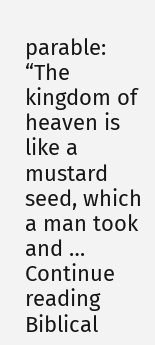parable: “The kingdom of heaven is like a mustard seed, which a man took and … Continue reading Biblical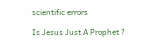scientific errors

Is Jesus Just A Prophet ?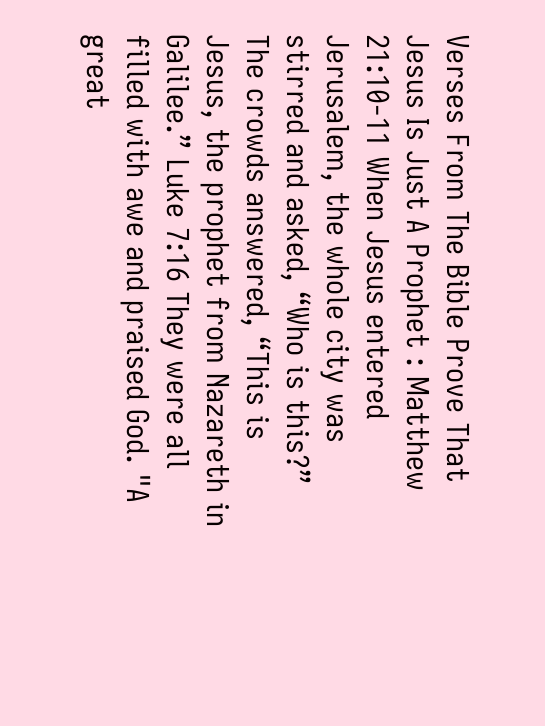Verses From The Bible Prove That Jesus Is Just A Prophet : Matthew 21:10-11 When Jesus entered Jerusalem, the whole city was stirred and asked, “Who is this?” The crowds answered, “This is Jesus, the prophet from Nazareth in Galilee.” Luke 7:16 They were all filled with awe and praised God. "A great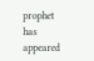prophet has appeared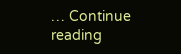… Continue reading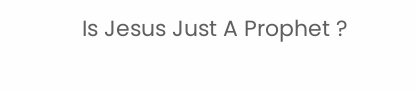Is Jesus Just A Prophet ?